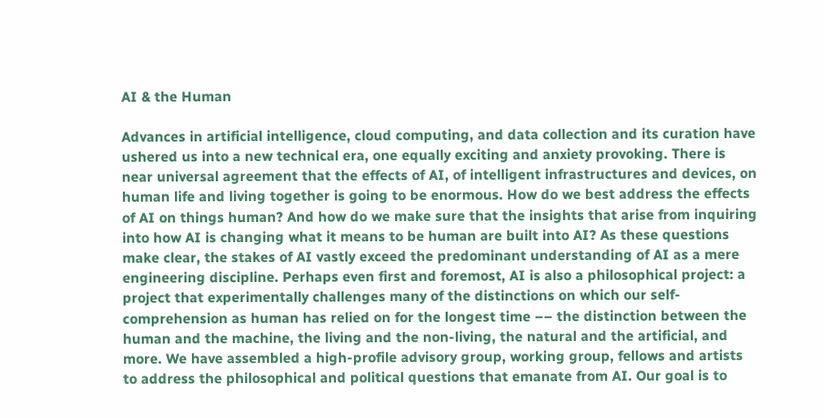AI & the Human

Advances in artificial intelligence, cloud computing, and data collection and its curation have ushered us into a new technical era, one equally exciting and anxiety provoking. There is near universal agreement that the effects of AI, of intelligent infrastructures and devices, on human life and living together is going to be enormous. How do we best address the effects of AI on things human? And how do we make sure that the insights that arise from inquiring into how AI is changing what it means to be human are built into AI? As these questions make clear, the stakes of AI vastly exceed the predominant understanding of AI as a mere engineering discipline. Perhaps even first and foremost, AI is also a philosophical project: a project that experimentally challenges many of the distinctions on which our self-comprehension as human has relied on for the longest time –– the distinction between the human and the machine, the living and the non-living, the natural and the artificial, and more. We have assembled a high-profile advisory group, working group, fellows and artists to address the philosophical and political questions that emanate from AI. Our goal is to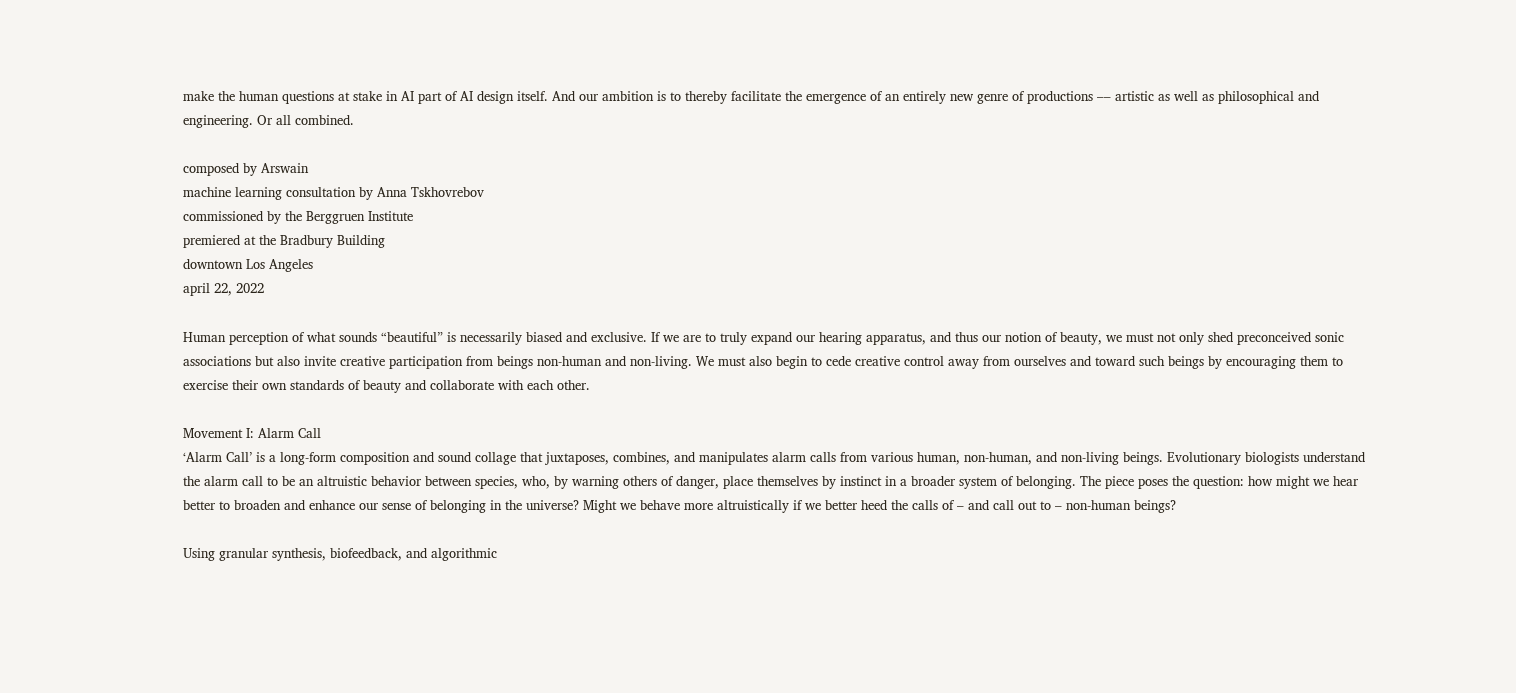make the human questions at stake in AI part of AI design itself. And our ambition is to thereby facilitate the emergence of an entirely new genre of productions –– artistic as well as philosophical and engineering. Or all combined.

composed by Arswain
machine learning consultation by Anna Tskhovrebov
commissioned by the Berggruen Institute
premiered at the Bradbury Building
downtown Los Angeles
april 22, 2022

Human perception of what sounds “beautiful” is necessarily biased and exclusive. If we are to truly expand our hearing apparatus, and thus our notion of beauty, we must not only shed preconceived sonic associations but also invite creative participation from beings non-human and non-living. We must also begin to cede creative control away from ourselves and toward such beings by encouraging them to exercise their own standards of beauty and collaborate with each other.

Movement I: Alarm Call
‘Alarm Call’ is a long-form composition and sound collage that juxtaposes, combines, and manipulates alarm calls from various human, non-human, and non-living beings. Evolutionary biologists understand the alarm call to be an altruistic behavior between species, who, by warning others of danger, place themselves by instinct in a broader system of belonging. The piece poses the question: how might we hear better to broaden and enhance our sense of belonging in the universe? Might we behave more altruistically if we better heed the calls of – and call out to – non-human beings?

Using granular synthesis, biofeedback, and algorithmic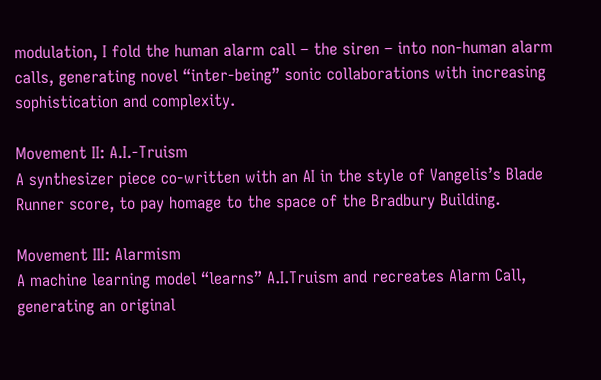modulation, I fold the human alarm call – the siren – into non-human alarm calls, generating novel “inter-being” sonic collaborations with increasing sophistication and complexity.

Movement II: A.I.-Truism
A synthesizer piece co-written with an AI in the style of Vangelis’s Blade Runner score, to pay homage to the space of the Bradbury Building.

Movement III: Alarmism
A machine learning model “learns” A.I.Truism and recreates Alarm Call, generating an original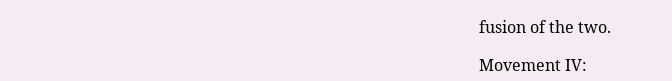fusion of the two.

Movement IV: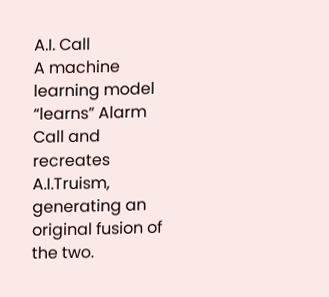A.I. Call
A machine learning model “learns” Alarm Call and recreates A.I.Truism, generating an original fusion of the two.